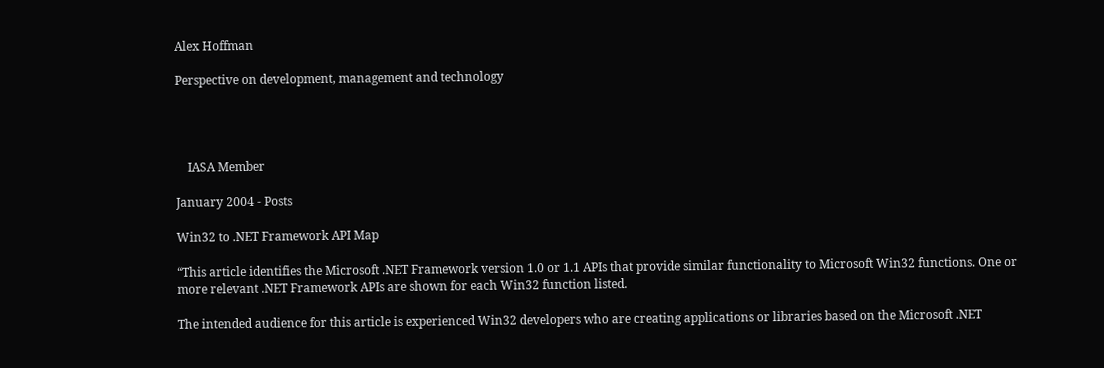Alex Hoffman

Perspective on development, management and technology




    IASA Member

January 2004 - Posts

Win32 to .NET Framework API Map

“This article identifies the Microsoft .NET Framework version 1.0 or 1.1 APIs that provide similar functionality to Microsoft Win32 functions. One or more relevant .NET Framework APIs are shown for each Win32 function listed.

The intended audience for this article is experienced Win32 developers who are creating applications or libraries based on the Microsoft .NET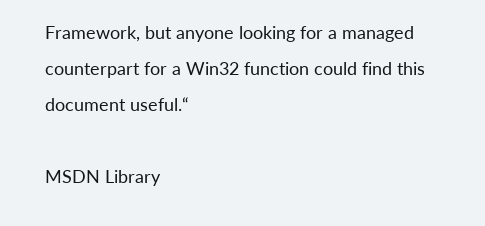Framework, but anyone looking for a managed counterpart for a Win32 function could find this document useful.“

MSDN Library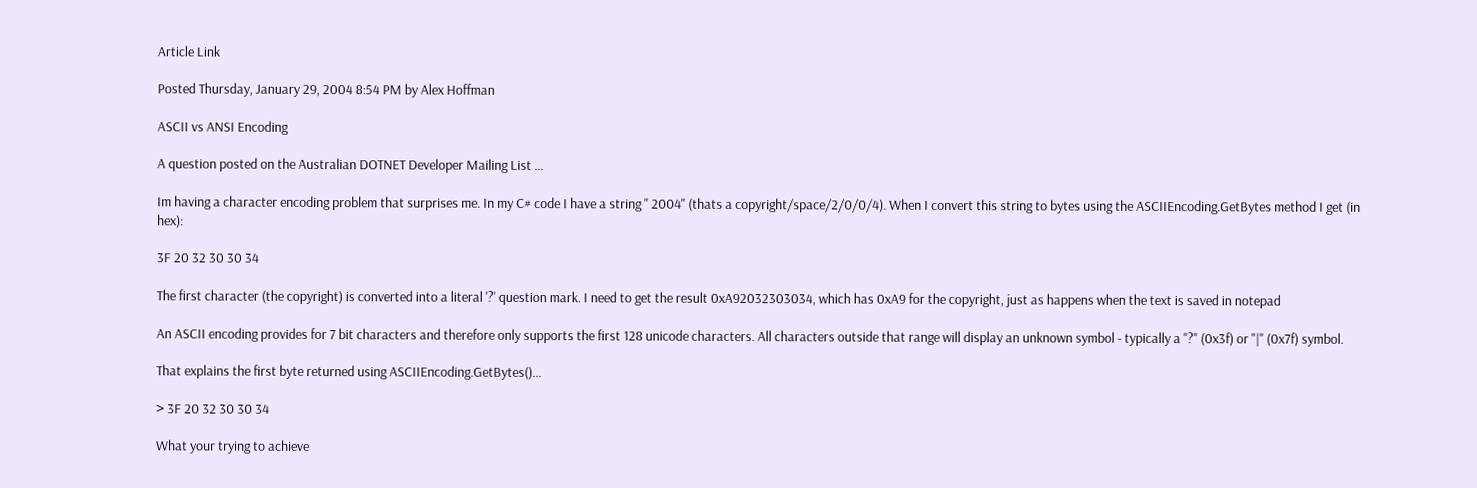Article Link

Posted Thursday, January 29, 2004 8:54 PM by Alex Hoffman

ASCII vs ANSI Encoding

A question posted on the Australian DOTNET Developer Mailing List ...

Im having a character encoding problem that surprises me. In my C# code I have a string " 2004" (thats a copyright/space/2/0/0/4). When I convert this string to bytes using the ASCIIEncoding.GetBytes method I get (in hex):

3F 20 32 30 30 34

The first character (the copyright) is converted into a literal '?' question mark. I need to get the result 0xA92032303034, which has 0xA9 for the copyright, just as happens when the text is saved in notepad

An ASCII encoding provides for 7 bit characters and therefore only supports the first 128 unicode characters. All characters outside that range will display an unknown symbol - typically a "?" (0x3f) or "|" (0x7f) symbol.

That explains the first byte returned using ASCIIEncoding.GetBytes()...

> 3F 20 32 30 30 34

What your trying to achieve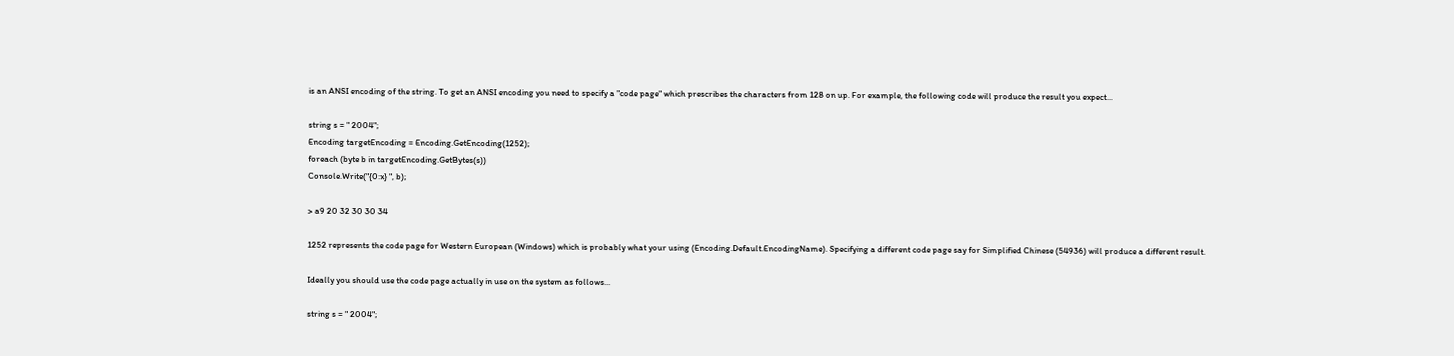is an ANSI encoding of the string. To get an ANSI encoding you need to specify a "code page" which prescribes the characters from 128 on up. For example, the following code will produce the result you expect...

string s = " 2004";
Encoding targetEncoding = Encoding.GetEncoding(1252);
foreach (byte b in targetEncoding.GetBytes(s))
Console.Write("{0:x} ", b);

> a9 20 32 30 30 34

1252 represents the code page for Western European (Windows) which is probably what your using (Encoding.Default.EncodingName). Specifying a different code page say for Simplified Chinese (54936) will produce a different result.

Ideally you should use the code page actually in use on the system as follows...

string s = " 2004";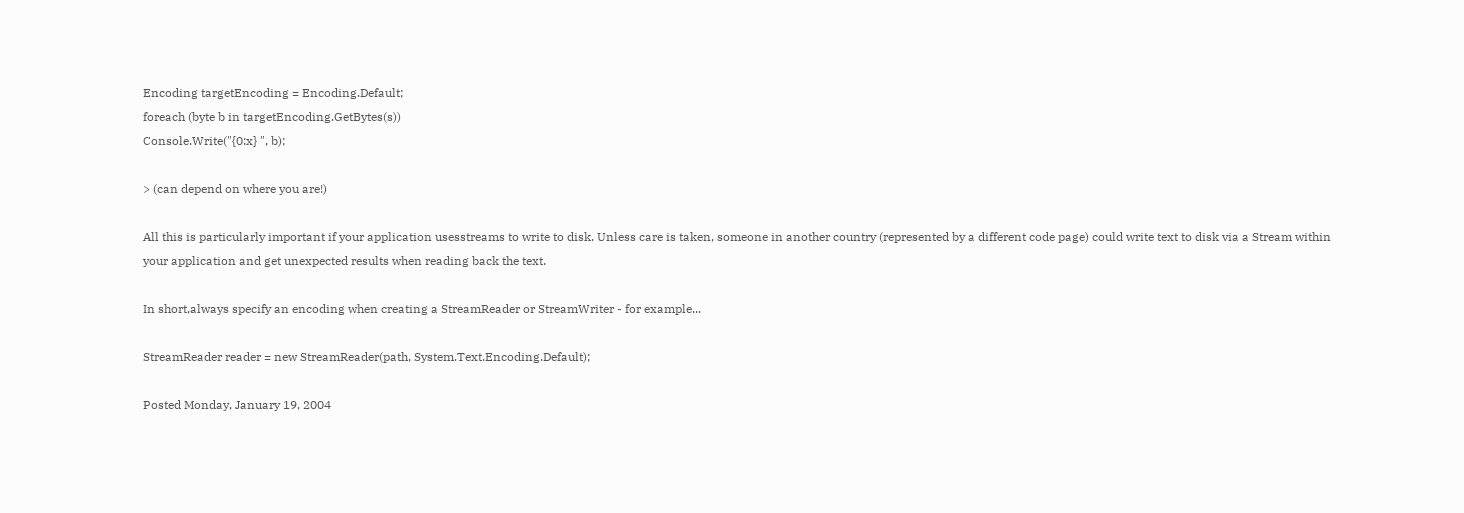Encoding targetEncoding = Encoding.Default;
foreach (byte b in targetEncoding.GetBytes(s))
Console.Write("{0:x} ", b);

> (can depend on where you are!)

All this is particularly important if your application usesstreams to write to disk. Unless care is taken, someone in another country (represented by a different code page) could write text to disk via a Stream within your application and get unexpected results when reading back the text.

In short,always specify an encoding when creating a StreamReader or StreamWriter - for example...

StreamReader reader = new StreamReader(path, System.Text.Encoding.Default);

Posted Monday, January 19, 2004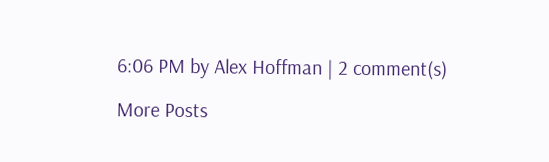6:06 PM by Alex Hoffman | 2 comment(s)

More Posts